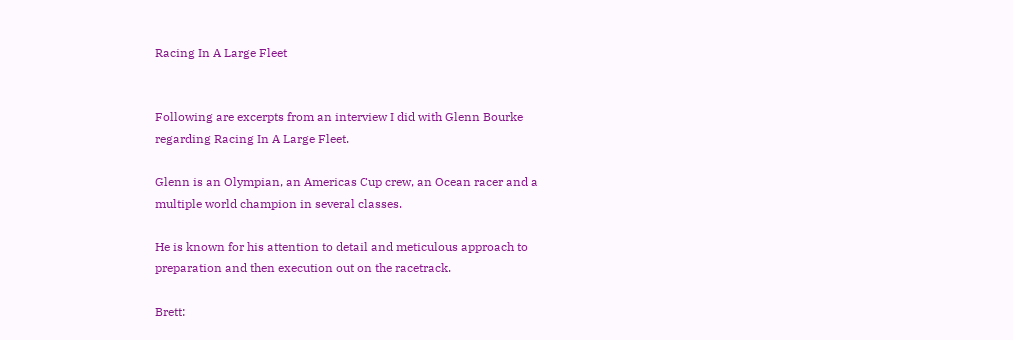Racing In A Large Fleet


Following are excerpts from an interview I did with Glenn Bourke regarding Racing In A Large Fleet.

Glenn is an Olympian, an Americas Cup crew, an Ocean racer and a multiple world champion in several classes.

He is known for his attention to detail and meticulous approach to preparation and then execution out on the racetrack.

Brett: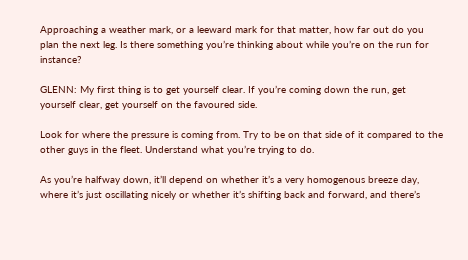Approaching a weather mark, or a leeward mark for that matter, how far out do you plan the next leg. Is there something you’re thinking about while you’re on the run for instance?

GLENN: My first thing is to get yourself clear. If you’re coming down the run, get yourself clear, get yourself on the favoured side.

Look for where the pressure is coming from. Try to be on that side of it compared to the other guys in the fleet. Understand what you’re trying to do.

As you’re halfway down, it’ll depend on whether it’s a very homogenous breeze day, where it’s just oscillating nicely or whether it’s shifting back and forward, and there’s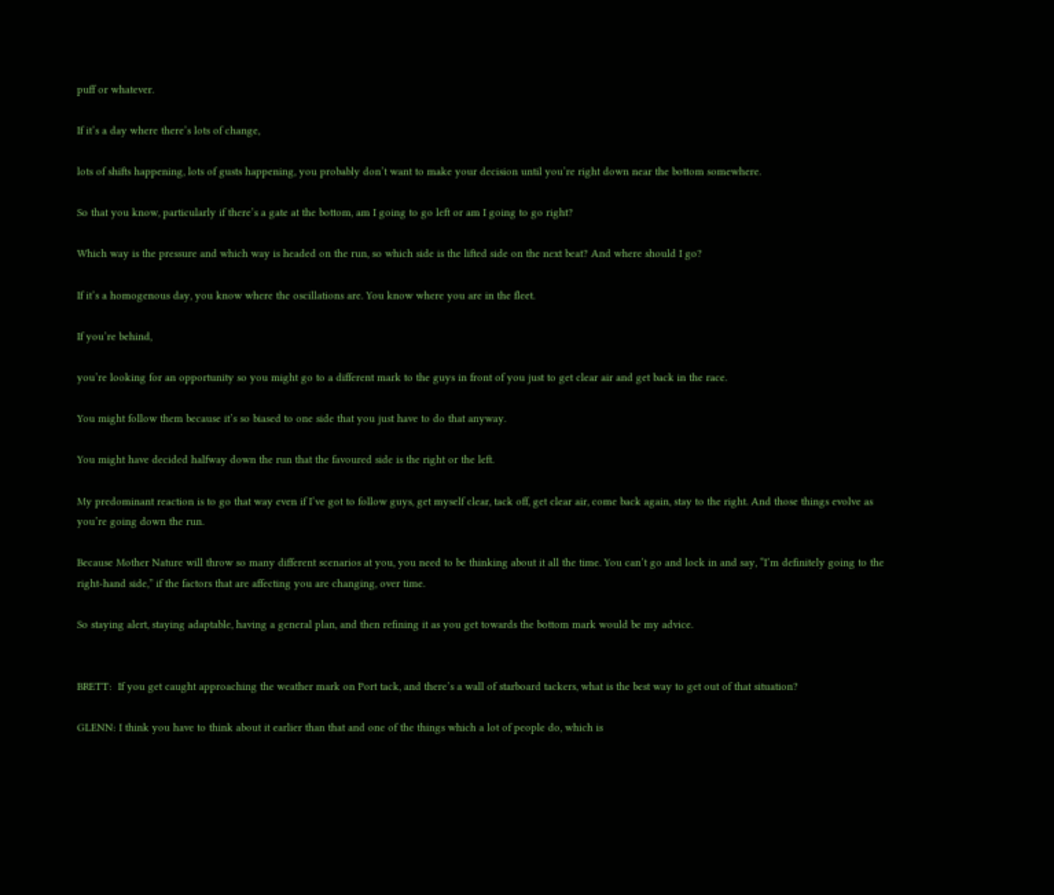puff or whatever.

If it’s a day where there’s lots of change,

lots of shifts happening, lots of gusts happening, you probably don’t want to make your decision until you’re right down near the bottom somewhere.

So that you know, particularly if there’s a gate at the bottom, am I going to go left or am I going to go right?

Which way is the pressure and which way is headed on the run, so which side is the lifted side on the next beat? And where should I go?

If it’s a homogenous day, you know where the oscillations are. You know where you are in the fleet.

If you’re behind,

you’re looking for an opportunity so you might go to a different mark to the guys in front of you just to get clear air and get back in the race.

You might follow them because it’s so biased to one side that you just have to do that anyway.

You might have decided halfway down the run that the favoured side is the right or the left.

My predominant reaction is to go that way even if I’ve got to follow guys, get myself clear, tack off, get clear air, come back again, stay to the right. And those things evolve as you’re going down the run.

Because Mother Nature will throw so many different scenarios at you, you need to be thinking about it all the time. You can’t go and lock in and say, “I’m definitely going to the right-hand side,” if the factors that are affecting you are changing, over time.

So staying alert, staying adaptable, having a general plan, and then refining it as you get towards the bottom mark would be my advice.


BRETT:  If you get caught approaching the weather mark on Port tack, and there’s a wall of starboard tackers, what is the best way to get out of that situation?

GLENN: I think you have to think about it earlier than that and one of the things which a lot of people do, which is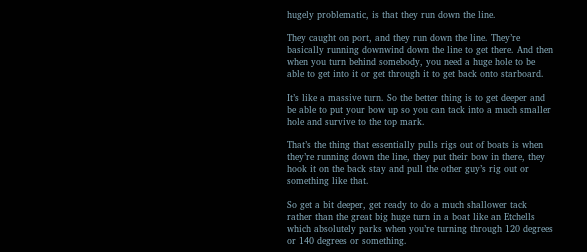hugely problematic, is that they run down the line.

They caught on port, and they run down the line. They’re basically running downwind down the line to get there. And then when you turn behind somebody, you need a huge hole to be able to get into it or get through it to get back onto starboard.

It’s like a massive turn. So the better thing is to get deeper and be able to put your bow up so you can tack into a much smaller hole and survive to the top mark.

That’s the thing that essentially pulls rigs out of boats is when they’re running down the line, they put their bow in there, they hook it on the back stay and pull the other guy’s rig out or something like that.

So get a bit deeper, get ready to do a much shallower tack rather than the great big huge turn in a boat like an Etchells which absolutely parks when you’re turning through 120 degrees or 140 degrees or something.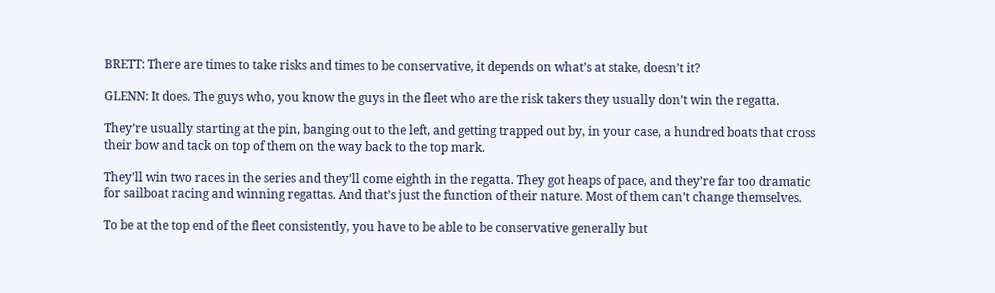BRETT: There are times to take risks and times to be conservative, it depends on what’s at stake, doesn’t it?

GLENN: It does. The guys who, you know the guys in the fleet who are the risk takers they usually don’t win the regatta.

They’re usually starting at the pin, banging out to the left, and getting trapped out by, in your case, a hundred boats that cross their bow and tack on top of them on the way back to the top mark.

They’ll win two races in the series and they’ll come eighth in the regatta. They got heaps of pace, and they’re far too dramatic for sailboat racing and winning regattas. And that’s just the function of their nature. Most of them can’t change themselves.

To be at the top end of the fleet consistently, you have to be able to be conservative generally but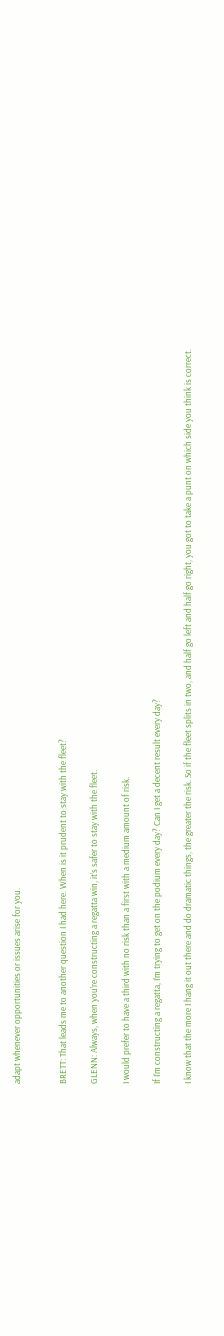adapt whenever opportunities or issues arise for you.


BRETT: That leads me to another question I had here. When is it prudent to stay with the fleet?

GLENN: Always, when you’re constructing a regatta win, it’s safer to stay with the fleet.

I would prefer to have a third with no risk than a first with a medium amount of risk.

If I’m constructing a regatta, I’m trying to get on the podium every day? Can I get a decent result every day?

I know that the more I hang it out there and do dramatic things, the greater the risk. So if the fleet splits in two, and half go left and half go right, you got to take a punt on which side you think is correct.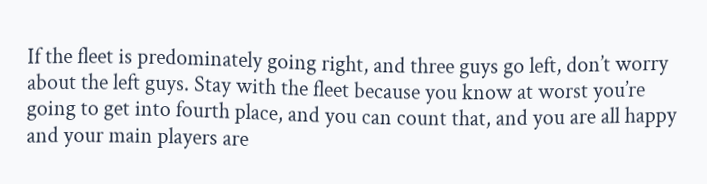If the fleet is predominately going right, and three guys go left, don’t worry about the left guys. Stay with the fleet because you know at worst you’re going to get into fourth place, and you can count that, and you are all happy and your main players are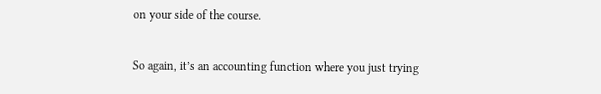on your side of the course.

So again, it’s an accounting function where you just trying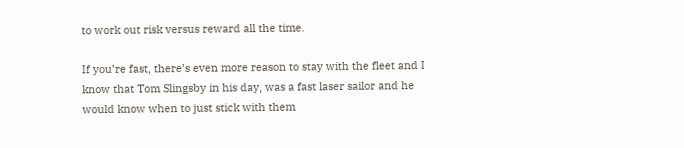to work out risk versus reward all the time.

If you’re fast, there’s even more reason to stay with the fleet and I know that Tom Slingsby in his day, was a fast laser sailor and he would know when to just stick with them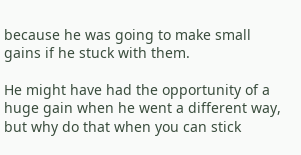because he was going to make small gains if he stuck with them.

He might have had the opportunity of a huge gain when he went a different way, but why do that when you can stick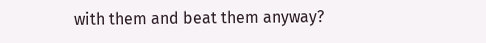with them and beat them anyway?